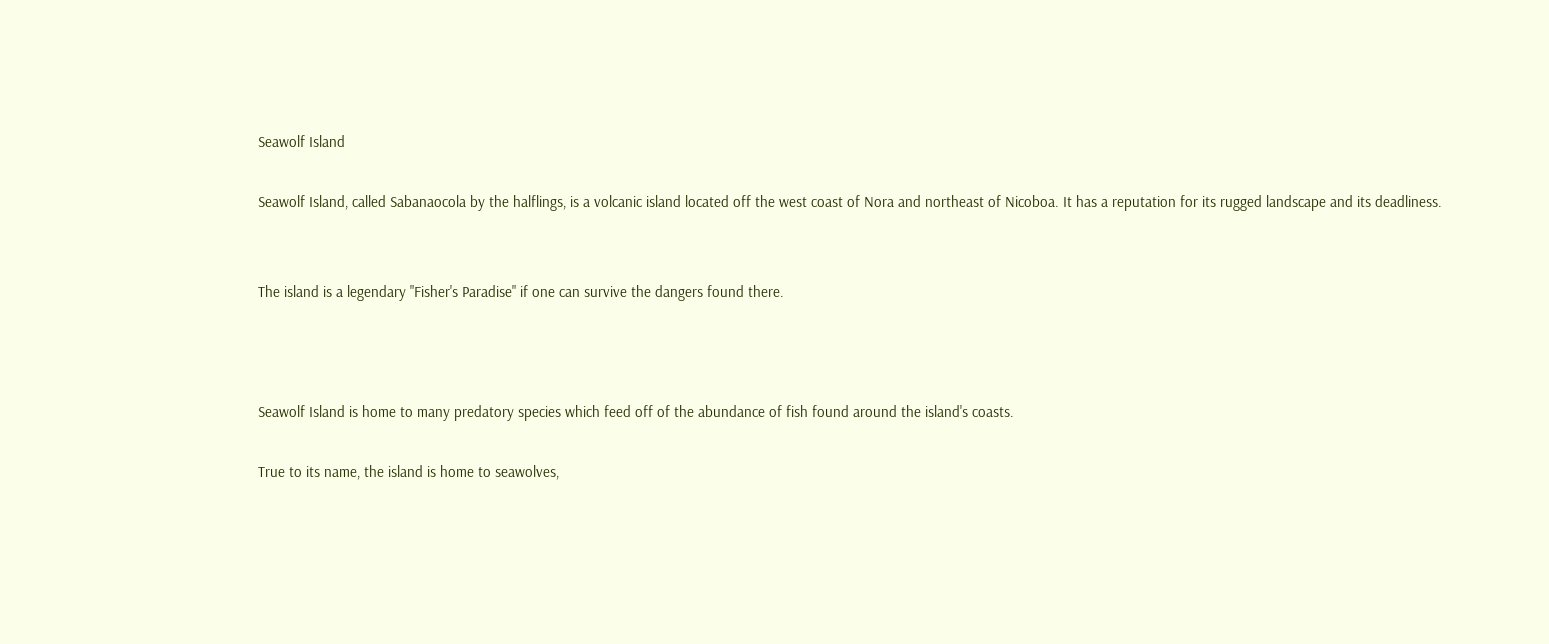Seawolf Island

Seawolf Island, called Sabanaocola by the halflings, is a volcanic island located off the west coast of Nora and northeast of Nicoboa. It has a reputation for its rugged landscape and its deadliness.


The island is a legendary "Fisher's Paradise" if one can survive the dangers found there.



Seawolf Island is home to many predatory species which feed off of the abundance of fish found around the island's coasts.

True to its name, the island is home to seawolves,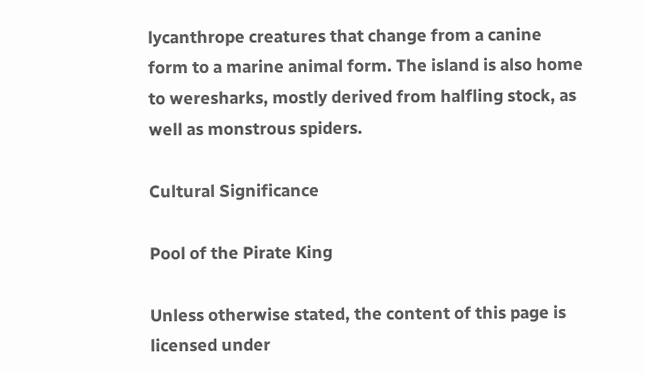lycanthrope creatures that change from a canine form to a marine animal form. The island is also home to weresharks, mostly derived from halfling stock, as well as monstrous spiders.

Cultural Significance

Pool of the Pirate King

Unless otherwise stated, the content of this page is licensed under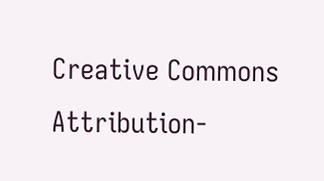Creative Commons Attribution-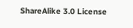ShareAlike 3.0 License